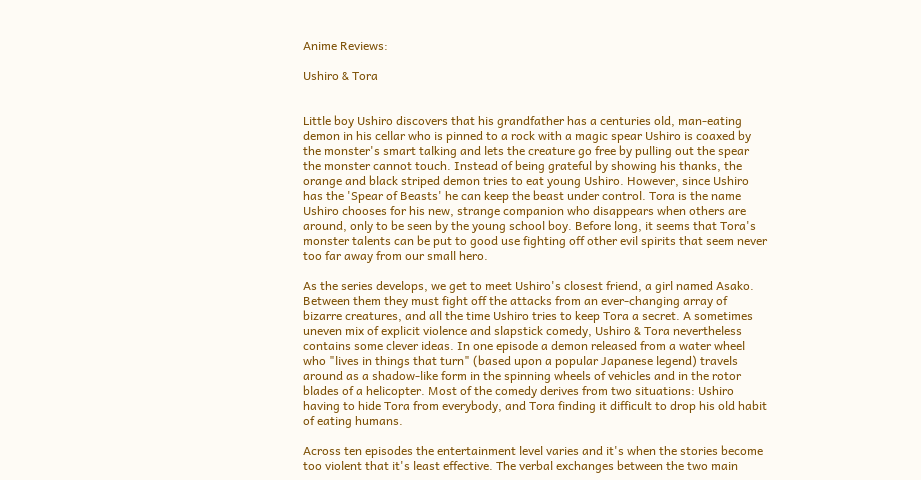Anime Reviews:

Ushiro & Tora


Little boy Ushiro discovers that his grandfather has a centuries old, man-eating demon in his cellar who is pinned to a rock with a magic spear Ushiro is coaxed by the monster's smart talking and lets the creature go free by pulling out the spear the monster cannot touch. Instead of being grateful by showing his thanks, the orange and black striped demon tries to eat young Ushiro. However, since Ushiro has the 'Spear of Beasts' he can keep the beast under control. Tora is the name Ushiro chooses for his new, strange companion who disappears when others are around, only to be seen by the young school boy. Before long, it seems that Tora's monster talents can be put to good use fighting off other evil spirits that seem never too far away from our small hero.

As the series develops, we get to meet Ushiro's closest friend, a girl named Asako. Between them they must fight off the attacks from an ever-changing array of bizarre creatures, and all the time Ushiro tries to keep Tora a secret. A sometimes uneven mix of explicit violence and slapstick comedy, Ushiro & Tora nevertheless contains some clever ideas. In one episode a demon released from a water wheel who "lives in things that turn" (based upon a popular Japanese legend) travels around as a shadow-like form in the spinning wheels of vehicles and in the rotor blades of a helicopter. Most of the comedy derives from two situations: Ushiro having to hide Tora from everybody, and Tora finding it difficult to drop his old habit of eating humans.

Across ten episodes the entertainment level varies and it's when the stories become too violent that it's least effective. The verbal exchanges between the two main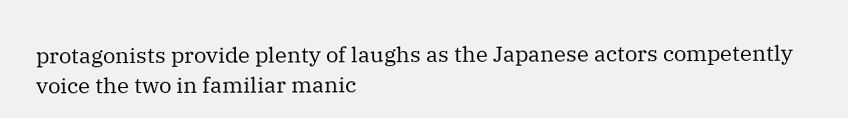protagonists provide plenty of laughs as the Japanese actors competently voice the two in familiar manic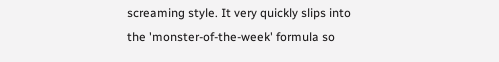screaming style. It very quickly slips into the 'monster-of-the-week' formula so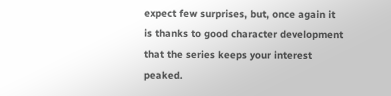expect few surprises, but, once again it is thanks to good character development that the series keeps your interest peaked.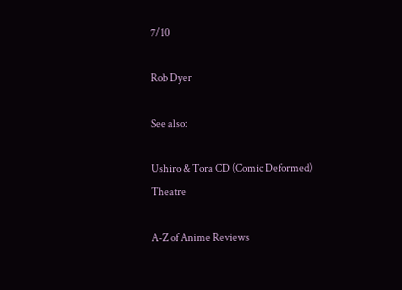7/10

Rob Dyer

See also:

Ushiro & Tora CD (Comic Deformed) Theatre

A-Z of Anime Reviews